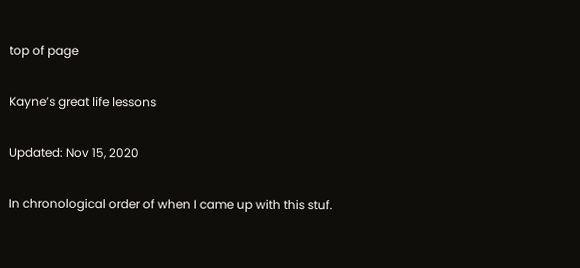top of page

Kayne’s great life lessons

Updated: Nov 15, 2020

In chronological order of when I came up with this stuf.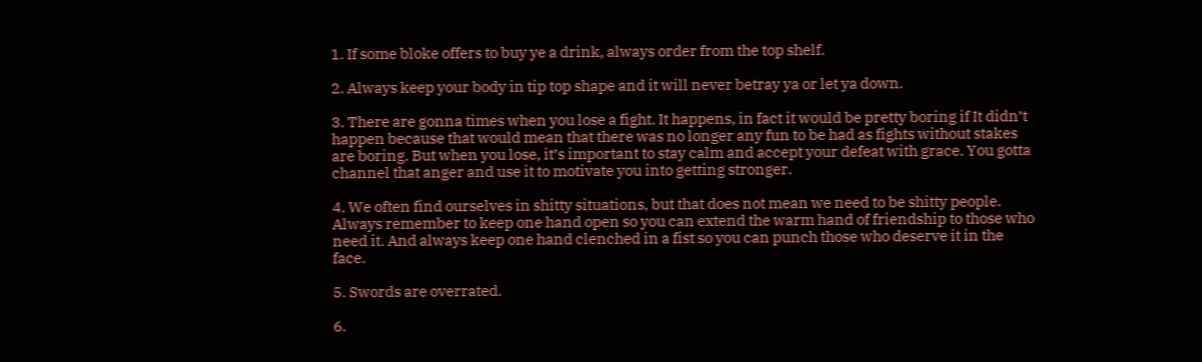1. If some bloke offers to buy ye a drink, always order from the top shelf.

2. Always keep your body in tip top shape and it will never betray ya or let ya down.

3. There are gonna times when you lose a fight. It happens, in fact it would be pretty boring if It didn’t happen because that would mean that there was no longer any fun to be had as fights without stakes are boring. But when you lose, it’s important to stay calm and accept your defeat with grace. You gotta channel that anger and use it to motivate you into getting stronger.

4. We often find ourselves in shitty situations, but that does not mean we need to be shitty people. Always remember to keep one hand open so you can extend the warm hand of friendship to those who need it. And always keep one hand clenched in a fist so you can punch those who deserve it in the face.

5. Swords are overrated.

6.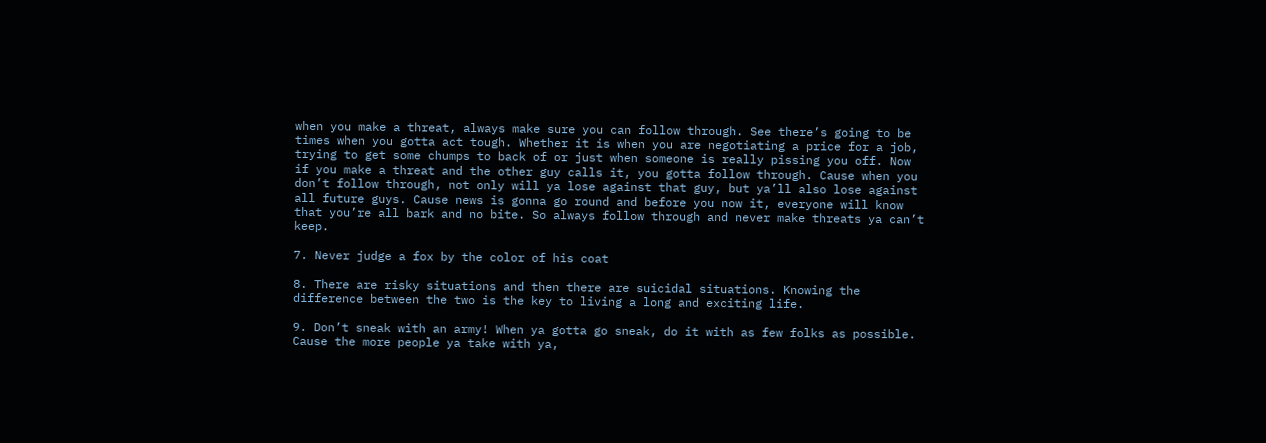when you make a threat, always make sure you can follow through. See there’s going to be times when you gotta act tough. Whether it is when you are negotiating a price for a job, trying to get some chumps to back of or just when someone is really pissing you off. Now if you make a threat and the other guy calls it, you gotta follow through. Cause when you don’t follow through, not only will ya lose against that guy, but ya’ll also lose against all future guys. Cause news is gonna go round and before you now it, everyone will know that you’re all bark and no bite. So always follow through and never make threats ya can’t keep.

7. Never judge a fox by the color of his coat

8. There are risky situations and then there are suicidal situations. Knowing the difference between the two is the key to living a long and exciting life.

9. Don’t sneak with an army! When ya gotta go sneak, do it with as few folks as possible. Cause the more people ya take with ya,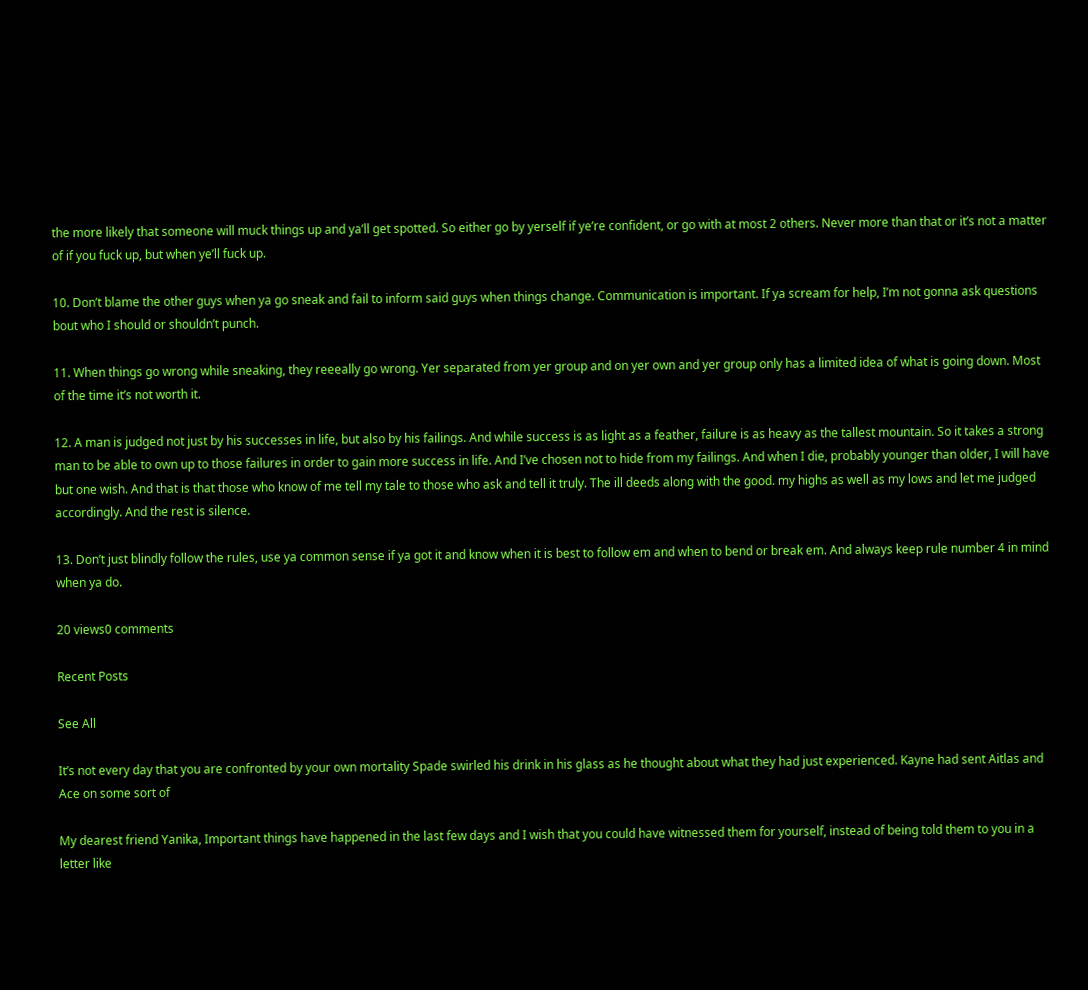the more likely that someone will muck things up and ya’ll get spotted. So either go by yerself if ye’re confident, or go with at most 2 others. Never more than that or it’s not a matter of if you fuck up, but when ye’ll fuck up.

10. Don’t blame the other guys when ya go sneak and fail to inform said guys when things change. Communication is important. If ya scream for help, I’m not gonna ask questions bout who I should or shouldn’t punch.

11. When things go wrong while sneaking, they reeeally go wrong. Yer separated from yer group and on yer own and yer group only has a limited idea of what is going down. Most of the time it’s not worth it.

12. A man is judged not just by his successes in life, but also by his failings. And while success is as light as a feather, failure is as heavy as the tallest mountain. So it takes a strong man to be able to own up to those failures in order to gain more success in life. And I’ve chosen not to hide from my failings. And when I die, probably younger than older, I will have but one wish. And that is that those who know of me tell my tale to those who ask and tell it truly. The ill deeds along with the good. my highs as well as my lows and let me judged accordingly. And the rest is silence.

13. Don’t just blindly follow the rules, use ya common sense if ya got it and know when it is best to follow em and when to bend or break em. And always keep rule number 4 in mind when ya do.

20 views0 comments

Recent Posts

See All

It’s not every day that you are confronted by your own mortality Spade swirled his drink in his glass as he thought about what they had just experienced. Kayne had sent Aitlas and Ace on some sort of

My dearest friend Yanika, Important things have happened in the last few days and I wish that you could have witnessed them for yourself, instead of being told them to you in a letter like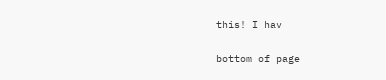this! I hav

bottom of page